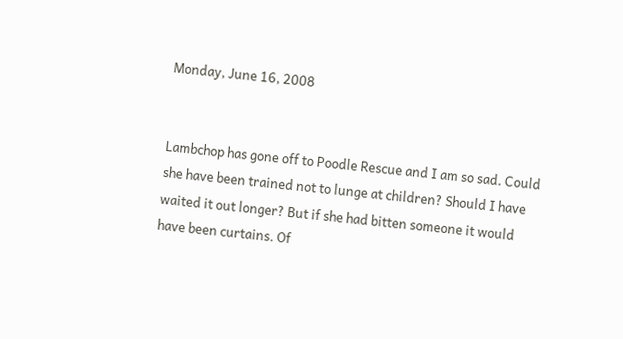Monday, June 16, 2008


Lambchop has gone off to Poodle Rescue and I am so sad. Could she have been trained not to lunge at children? Should I have waited it out longer? But if she had bitten someone it would have been curtains. Of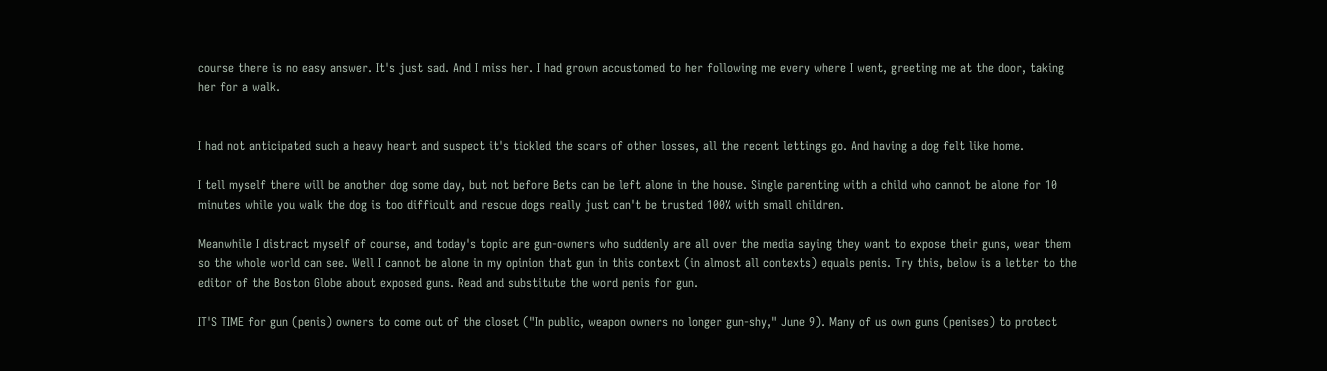course there is no easy answer. It's just sad. And I miss her. I had grown accustomed to her following me every where I went, greeting me at the door, taking her for a walk.


I had not anticipated such a heavy heart and suspect it's tickled the scars of other losses, all the recent lettings go. And having a dog felt like home.

I tell myself there will be another dog some day, but not before Bets can be left alone in the house. Single parenting with a child who cannot be alone for 10 minutes while you walk the dog is too difficult and rescue dogs really just can't be trusted 100% with small children.

Meanwhile I distract myself of course, and today's topic are gun-owners who suddenly are all over the media saying they want to expose their guns, wear them so the whole world can see. Well I cannot be alone in my opinion that gun in this context (in almost all contexts) equals penis. Try this, below is a letter to the editor of the Boston Globe about exposed guns. Read and substitute the word penis for gun.

IT'S TIME for gun (penis) owners to come out of the closet ("In public, weapon owners no longer gun-shy," June 9). Many of us own guns (penises) to protect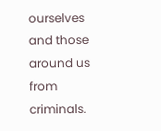ourselves and those around us from criminals.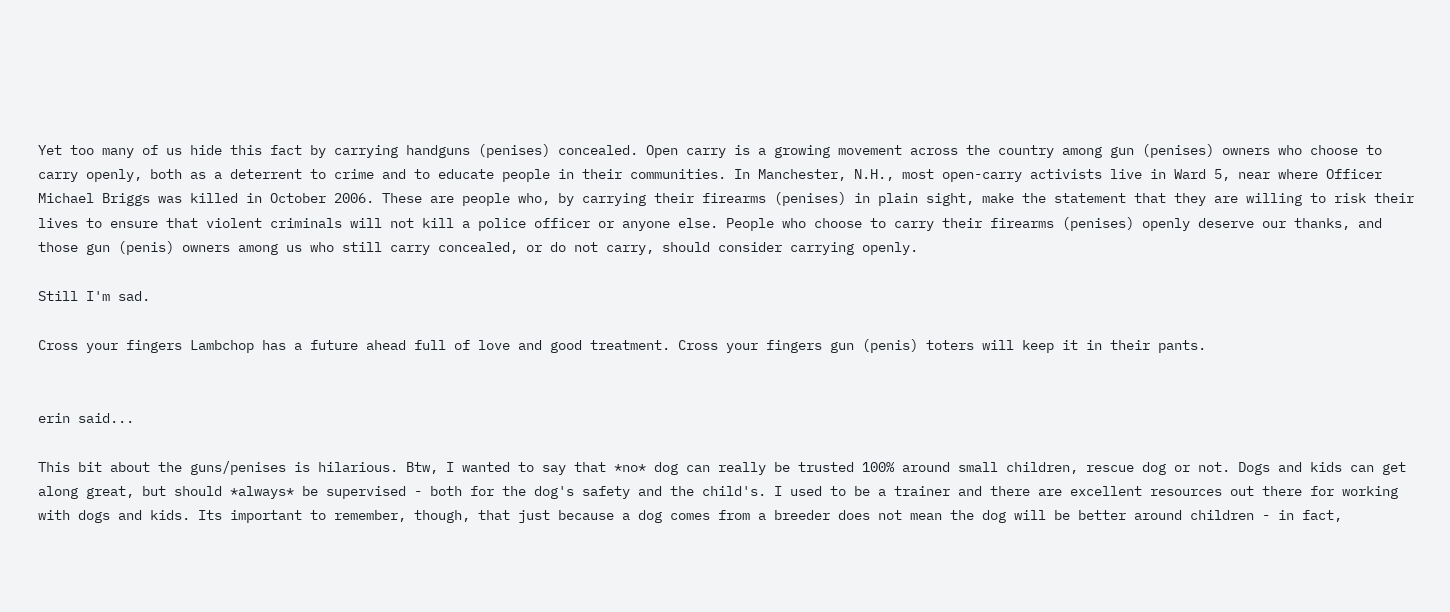Yet too many of us hide this fact by carrying handguns (penises) concealed. Open carry is a growing movement across the country among gun (penises) owners who choose to carry openly, both as a deterrent to crime and to educate people in their communities. In Manchester, N.H., most open-carry activists live in Ward 5, near where Officer Michael Briggs was killed in October 2006. These are people who, by carrying their firearms (penises) in plain sight, make the statement that they are willing to risk their lives to ensure that violent criminals will not kill a police officer or anyone else. People who choose to carry their firearms (penises) openly deserve our thanks, and those gun (penis) owners among us who still carry concealed, or do not carry, should consider carrying openly.

Still I'm sad.

Cross your fingers Lambchop has a future ahead full of love and good treatment. Cross your fingers gun (penis) toters will keep it in their pants.


erin said...

This bit about the guns/penises is hilarious. Btw, I wanted to say that *no* dog can really be trusted 100% around small children, rescue dog or not. Dogs and kids can get along great, but should *always* be supervised - both for the dog's safety and the child's. I used to be a trainer and there are excellent resources out there for working with dogs and kids. Its important to remember, though, that just because a dog comes from a breeder does not mean the dog will be better around children - in fact,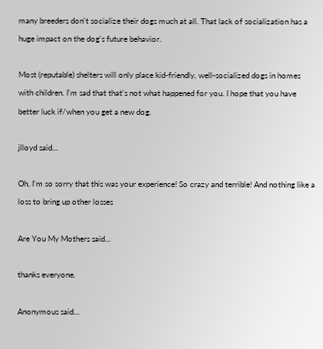many breeders don't socialize their dogs much at all. That lack of socialization has a huge impact on the dog's future behavior.

Most (reputable) shelters will only place kid-friendly, well-socialized dogs in homes with children. I'm sad that that's not what happened for you. I hope that you have better luck if/when you get a new dog.

jlloyd said...

Oh, I'm so sorry that this was your experience! So crazy and terrible! And nothing like a loss to bring up other losses

Are You My Mothers said...

thanks everyone.

Anonymous said...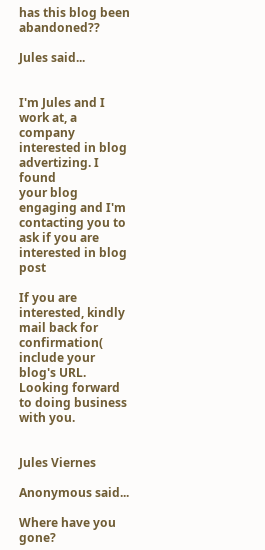has this blog been abandoned??

Jules said...


I'm Jules and I work at, a company interested in blog advertizing. I found
your blog engaging and I'm contacting you to ask if you are interested in blog post

If you are interested, kindly mail back for confirmation(
include your blog's URL.
Looking forward to doing business with you.


Jules Viernes

Anonymous said...

Where have you gone?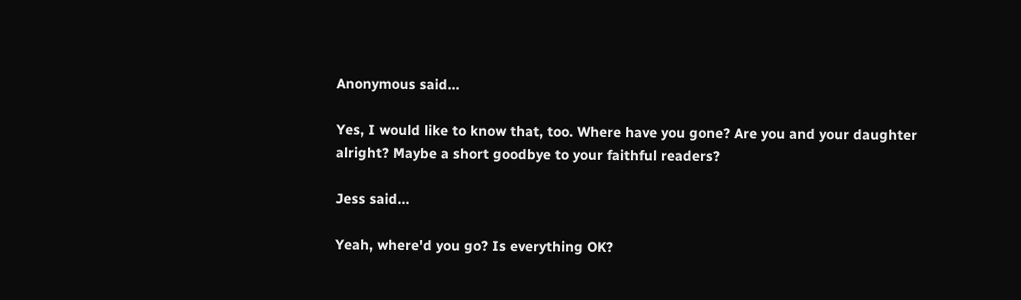Anonymous said...

Yes, I would like to know that, too. Where have you gone? Are you and your daughter alright? Maybe a short goodbye to your faithful readers?

Jess said...

Yeah, where'd you go? Is everything OK?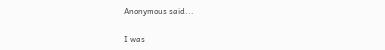Anonymous said...

I was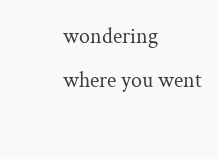wondering where you went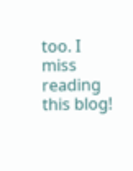too. I miss reading this blog!